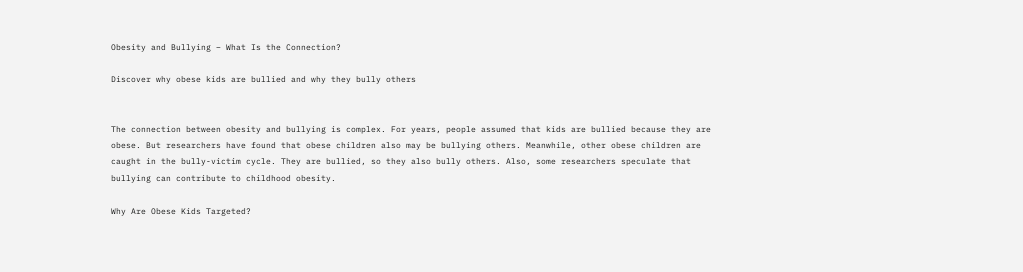Obesity and Bullying – What Is the Connection?

Discover why obese kids are bullied and why they bully others


The connection between obesity and bullying is complex. For years, people assumed that kids are bullied because they are obese. But researchers have found that obese children also may be bullying others. Meanwhile, other obese children are caught in the bully-victim cycle. They are bullied, so they also bully others. Also, some researchers speculate that bullying can contribute to childhood obesity.

Why Are Obese Kids Targeted?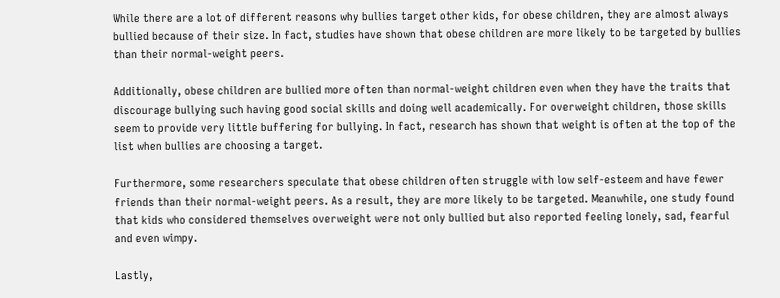While there are a lot of different reasons why bullies target other kids, for obese children, they are almost always bullied because of their size. In fact, studies have shown that obese children are more likely to be targeted by bullies than their normal-weight peers.

Additionally, obese children are bullied more often than normal-weight children even when they have the traits that discourage bullying such having good social skills and doing well academically. For overweight children, those skills seem to provide very little buffering for bullying. In fact, research has shown that weight is often at the top of the list when bullies are choosing a target.

Furthermore, some researchers speculate that obese children often struggle with low self-esteem and have fewer friends than their normal-weight peers. As a result, they are more likely to be targeted. Meanwhile, one study found that kids who considered themselves overweight were not only bullied but also reported feeling lonely, sad, fearful and even wimpy.

Lastly,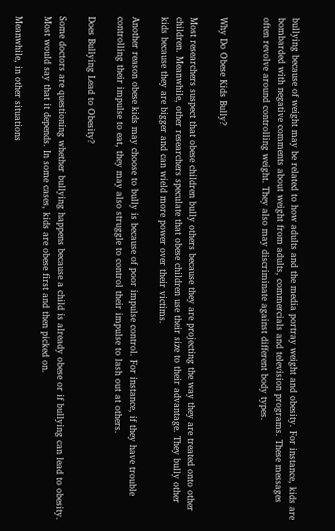bullying because of weight may be related to how adults and the media portray weight and obesity. For instance, kids are bombarded with negative comments about weight from adults, commercials and television programs. These messages often revolve around controlling weight. They also may discriminate against different body types.


Why Do Obese Kids Bully?

Most researchers suspect that obese children bully others because they are projecting the way they are treated onto other children. Meanwhile, other researchers speculate that obese children use their size to their advantage. They bully other kids because they are bigger and can wield more power over their victims.

Another reason obese kids may choose to bully is because of poor impulse control. For instance, if they have trouble controlling their impulse to eat, they may also struggle to control their impulse to lash out at others.

Does Bullying Lead to Obesity?

Some doctors are questioning whether bullying happens because a child is already obese or if bullying can lead to obesity. Most would say that it depends. In some cases, kids are obese first and then picked on.

Meanwhile, in other situations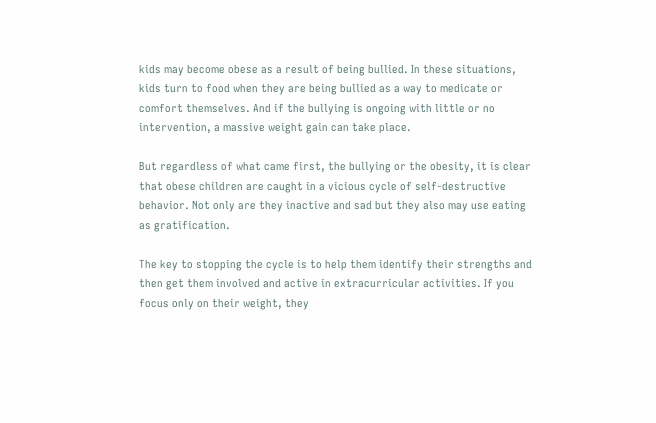kids may become obese as a result of being bullied. In these situations, kids turn to food when they are being bullied as a way to medicate or comfort themselves. And if the bullying is ongoing with little or no intervention, a massive weight gain can take place.

But regardless of what came first, the bullying or the obesity, it is clear that obese children are caught in a vicious cycle of self-destructive behavior. Not only are they inactive and sad but they also may use eating as gratification.

The key to stopping the cycle is to help them identify their strengths and then get them involved and active in extracurricular activities. If you focus only on their weight, they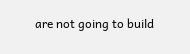are not going to build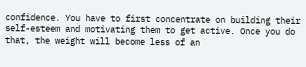confidence. You have to first concentrate on building their self-esteem and motivating them to get active. Once you do that, the weight will become less of an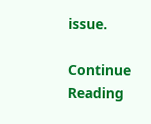issue.

Continue Reading